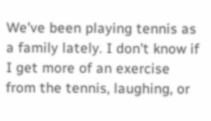We've been playing tennis as a family lately. I don't know if I get more of an exercise from the tennis, laughing, or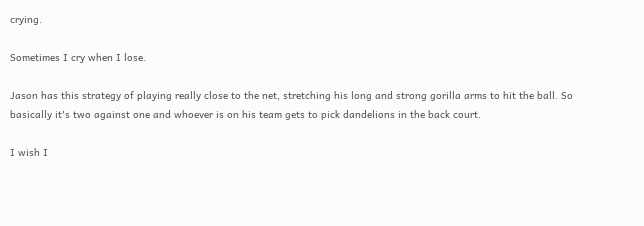crying.

Sometimes I cry when I lose.

Jason has this strategy of playing really close to the net, stretching his long and strong gorilla arms to hit the ball. So basically it's two against one and whoever is on his team gets to pick dandelions in the back court.

I wish I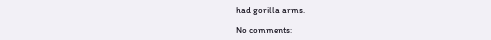had gorilla arms.

No comments: